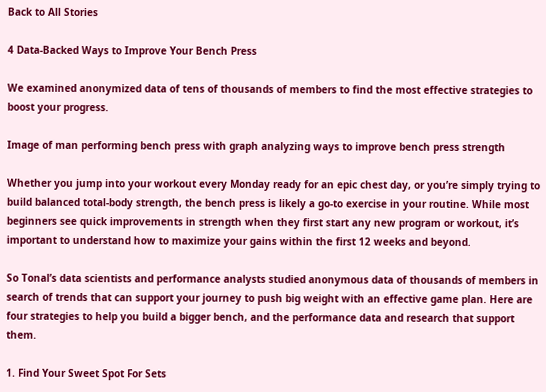Back to All Stories

4 Data-Backed Ways to Improve Your Bench Press

We examined anonymized data of tens of thousands of members to find the most effective strategies to boost your progress.

Image of man performing bench press with graph analyzing ways to improve bench press strength

Whether you jump into your workout every Monday ready for an epic chest day, or you’re simply trying to build balanced total-body strength, the bench press is likely a go-to exercise in your routine. While most beginners see quick improvements in strength when they first start any new program or workout, it’s important to understand how to maximize your gains within the first 12 weeks and beyond.

So Tonal’s data scientists and performance analysts studied anonymous data of thousands of members in search of trends that can support your journey to push big weight with an effective game plan. Here are four strategies to help you build a bigger bench, and the performance data and research that support them.

1. Find Your Sweet Spot For Sets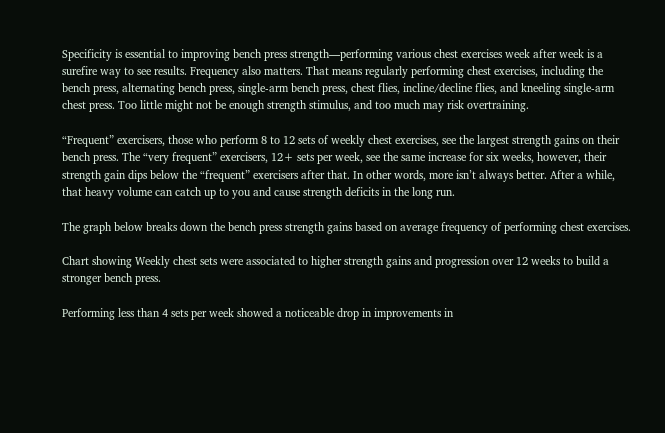Specificity is essential to improving bench press strength—performing various chest exercises week after week is a surefire way to see results. Frequency also matters. That means regularly performing chest exercises, including the bench press, alternating bench press, single-arm bench press, chest flies, incline/decline flies, and kneeling single-arm chest press. Too little might not be enough strength stimulus, and too much may risk overtraining.

“Frequent” exercisers, those who perform 8 to 12 sets of weekly chest exercises, see the largest strength gains on their bench press. The “very frequent” exercisers, 12+ sets per week, see the same increase for six weeks, however, their strength gain dips below the “frequent” exercisers after that. In other words, more isn’t always better. After a while, that heavy volume can catch up to you and cause strength deficits in the long run.

The graph below breaks down the bench press strength gains based on average frequency of performing chest exercises.

Chart showing Weekly chest sets were associated to higher strength gains and progression over 12 weeks to build a stronger bench press.

Performing less than 4 sets per week showed a noticeable drop in improvements in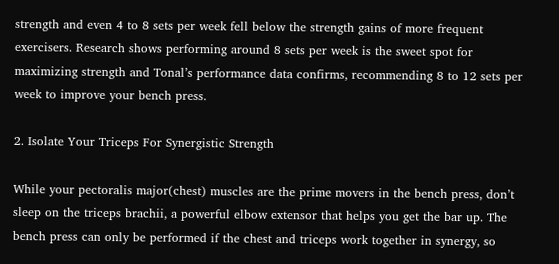strength and even 4 to 8 sets per week fell below the strength gains of more frequent exercisers. Research shows performing around 8 sets per week is the sweet spot for maximizing strength and Tonal’s performance data confirms, recommending 8 to 12 sets per week to improve your bench press.

2. Isolate Your Triceps For Synergistic Strength

While your pectoralis major(chest) muscles are the prime movers in the bench press, don’t sleep on the triceps brachii, a powerful elbow extensor that helps you get the bar up. The bench press can only be performed if the chest and triceps work together in synergy, so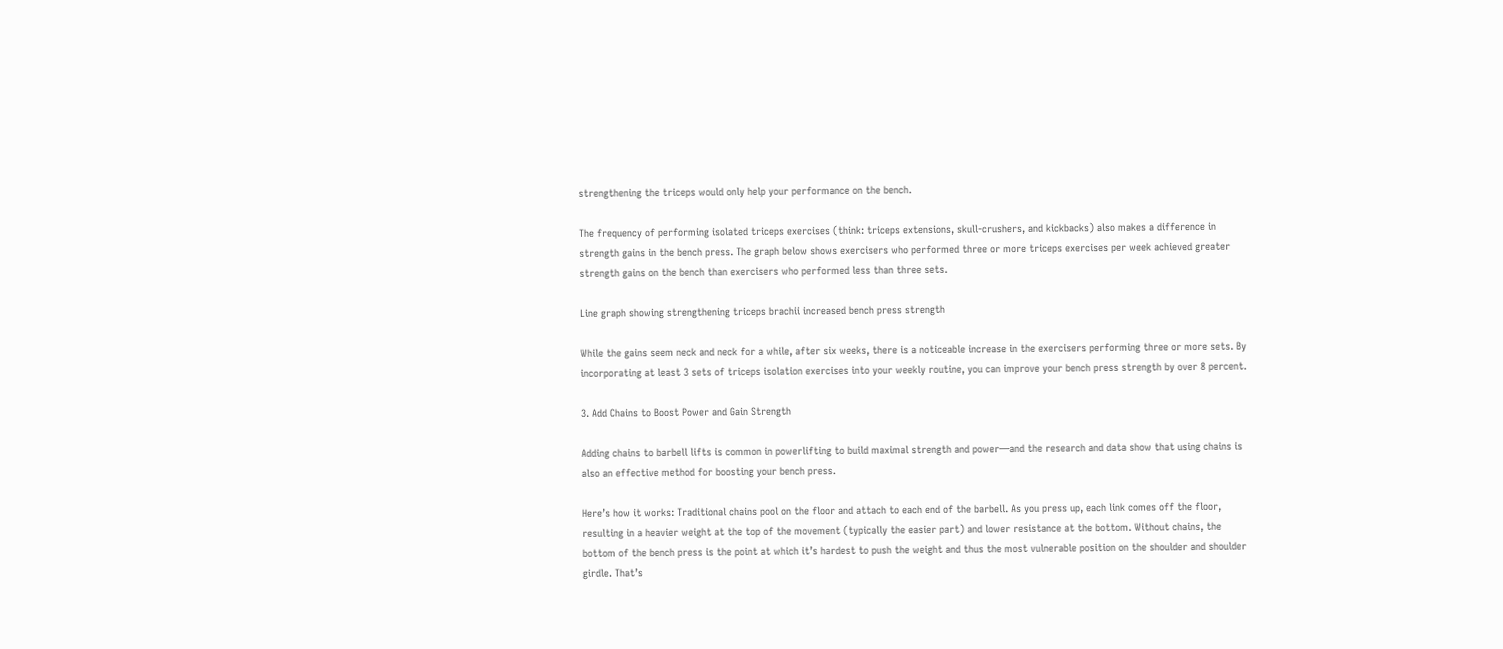strengthening the triceps would only help your performance on the bench.

The frequency of performing isolated triceps exercises (think: triceps extensions, skull-crushers, and kickbacks) also makes a difference in strength gains in the bench press. The graph below shows exercisers who performed three or more triceps exercises per week achieved greater strength gains on the bench than exercisers who performed less than three sets.

Line graph showing strengthening triceps brachii increased bench press strength

While the gains seem neck and neck for a while, after six weeks, there is a noticeable increase in the exercisers performing three or more sets. By incorporating at least 3 sets of triceps isolation exercises into your weekly routine, you can improve your bench press strength by over 8 percent.

3. Add Chains to Boost Power and Gain Strength

Adding chains to barbell lifts is common in powerlifting to build maximal strength and power—and the research and data show that using chains is also an effective method for boosting your bench press.

Here’s how it works: Traditional chains pool on the floor and attach to each end of the barbell. As you press up, each link comes off the floor, resulting in a heavier weight at the top of the movement (typically the easier part) and lower resistance at the bottom. Without chains, the bottom of the bench press is the point at which it’s hardest to push the weight and thus the most vulnerable position on the shoulder and shoulder girdle. That’s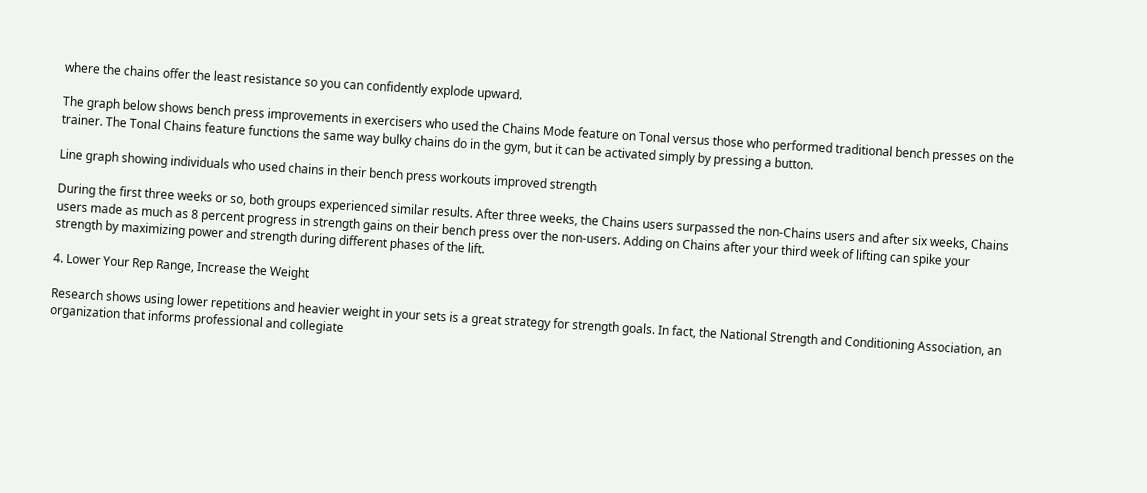where the chains offer the least resistance so you can confidently explode upward.

The graph below shows bench press improvements in exercisers who used the Chains Mode feature on Tonal versus those who performed traditional bench presses on the trainer. The Tonal Chains feature functions the same way bulky chains do in the gym, but it can be activated simply by pressing a button.

Line graph showing individuals who used chains in their bench press workouts improved strength

During the first three weeks or so, both groups experienced similar results. After three weeks, the Chains users surpassed the non-Chains users and after six weeks, Chains users made as much as 8 percent progress in strength gains on their bench press over the non-users. Adding on Chains after your third week of lifting can spike your strength by maximizing power and strength during different phases of the lift.

4. Lower Your Rep Range, Increase the Weight

Research shows using lower repetitions and heavier weight in your sets is a great strategy for strength goals. In fact, the National Strength and Conditioning Association, an organization that informs professional and collegiate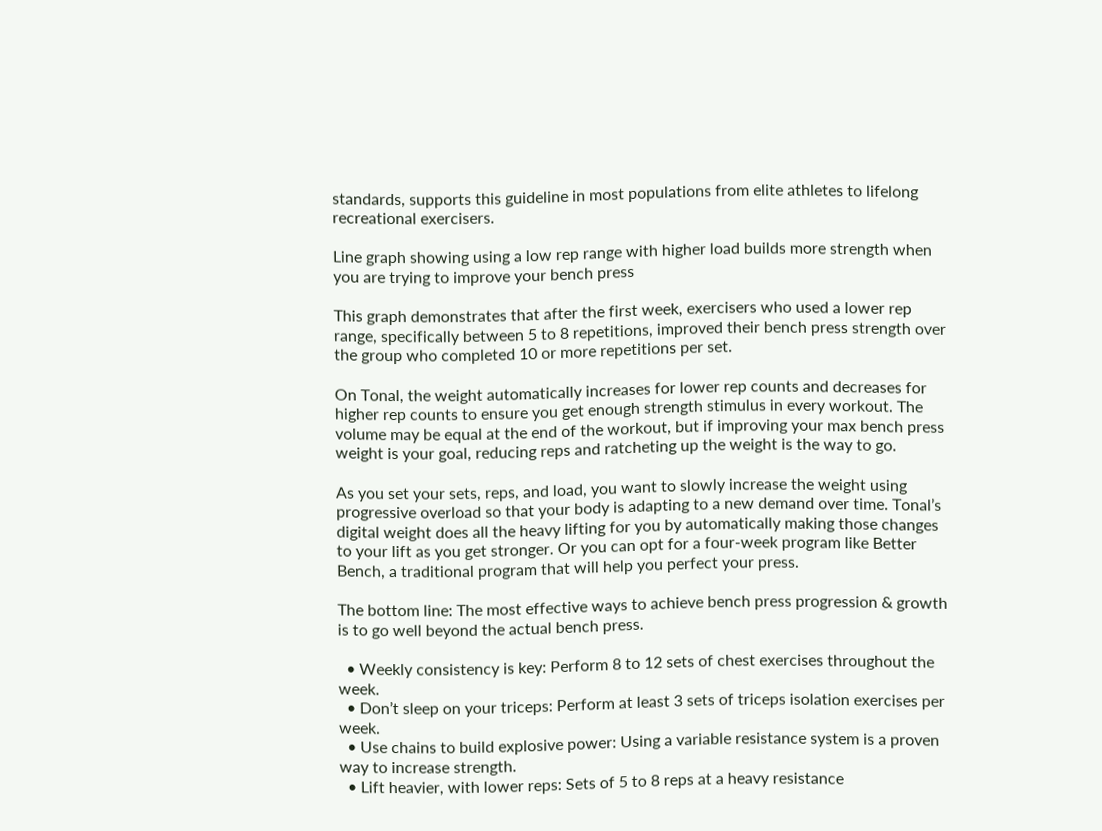standards, supports this guideline in most populations from elite athletes to lifelong recreational exercisers.

Line graph showing using a low rep range with higher load builds more strength when you are trying to improve your bench press

This graph demonstrates that after the first week, exercisers who used a lower rep range, specifically between 5 to 8 repetitions, improved their bench press strength over the group who completed 10 or more repetitions per set.

On Tonal, the weight automatically increases for lower rep counts and decreases for higher rep counts to ensure you get enough strength stimulus in every workout. The volume may be equal at the end of the workout, but if improving your max bench press weight is your goal, reducing reps and ratcheting up the weight is the way to go.

As you set your sets, reps, and load, you want to slowly increase the weight using progressive overload so that your body is adapting to a new demand over time. Tonal’s digital weight does all the heavy lifting for you by automatically making those changes to your lift as you get stronger. Or you can opt for a four-week program like Better Bench, a traditional program that will help you perfect your press.

The bottom line: The most effective ways to achieve bench press progression & growth is to go well beyond the actual bench press.

  • Weekly consistency is key: Perform 8 to 12 sets of chest exercises throughout the week.
  • Don’t sleep on your triceps: Perform at least 3 sets of triceps isolation exercises per week.
  • Use chains to build explosive power: Using a variable resistance system is a proven way to increase strength.
  • Lift heavier, with lower reps: Sets of 5 to 8 reps at a heavy resistance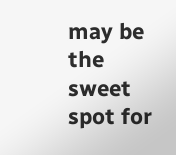may be the sweet spot for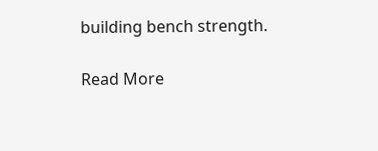building bench strength.

Read More